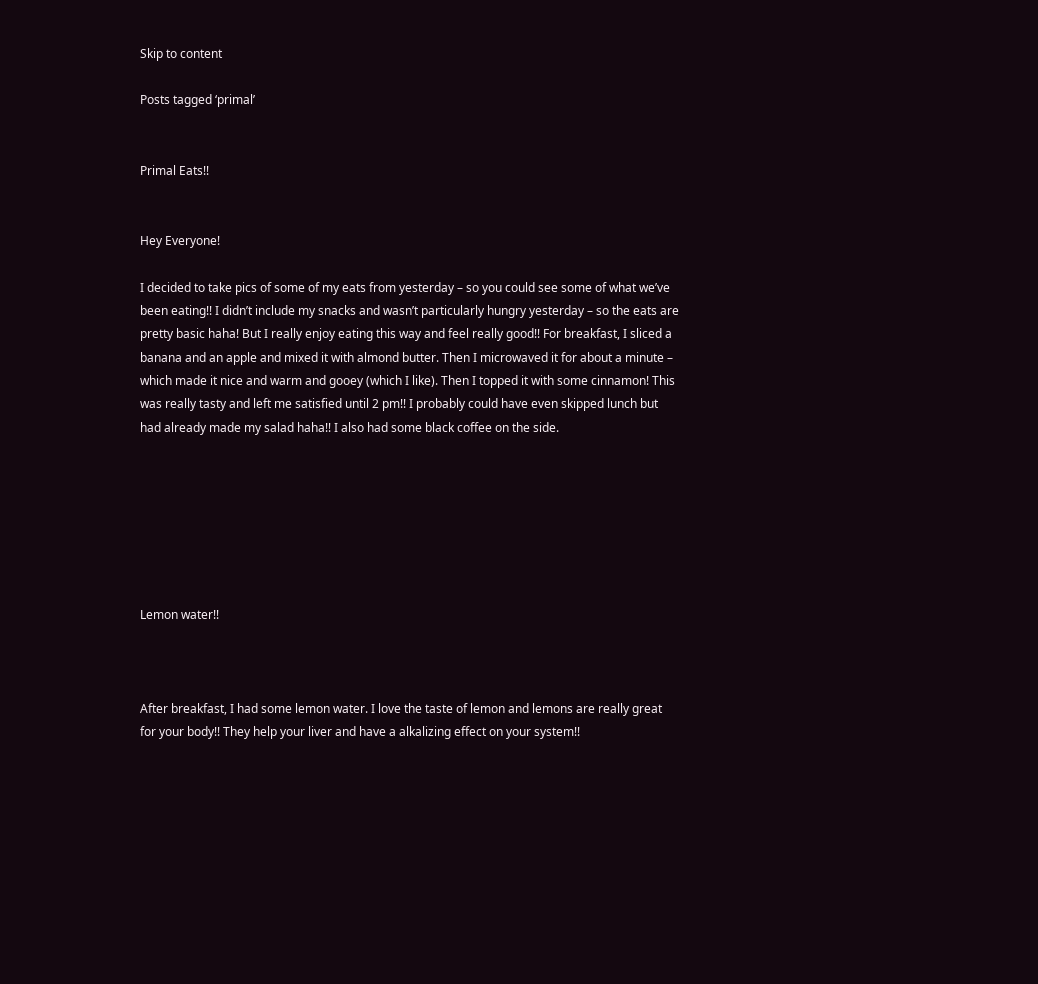Skip to content

Posts tagged ‘primal’


Primal Eats!!


Hey Everyone!

I decided to take pics of some of my eats from yesterday – so you could see some of what we’ve been eating!! I didn’t include my snacks and wasn’t particularly hungry yesterday – so the eats are pretty basic haha! But I really enjoy eating this way and feel really good!! For breakfast, I sliced a banana and an apple and mixed it with almond butter. Then I microwaved it for about a minute – which made it nice and warm and gooey (which I like). Then I topped it with some cinnamon! This was really tasty and left me satisfied until 2 pm!! I probably could have even skipped lunch but had already made my salad haha!! I also had some black coffee on the side.







Lemon water!!



After breakfast, I had some lemon water. I love the taste of lemon and lemons are really great for your body!! They help your liver and have a alkalizing effect on your system!!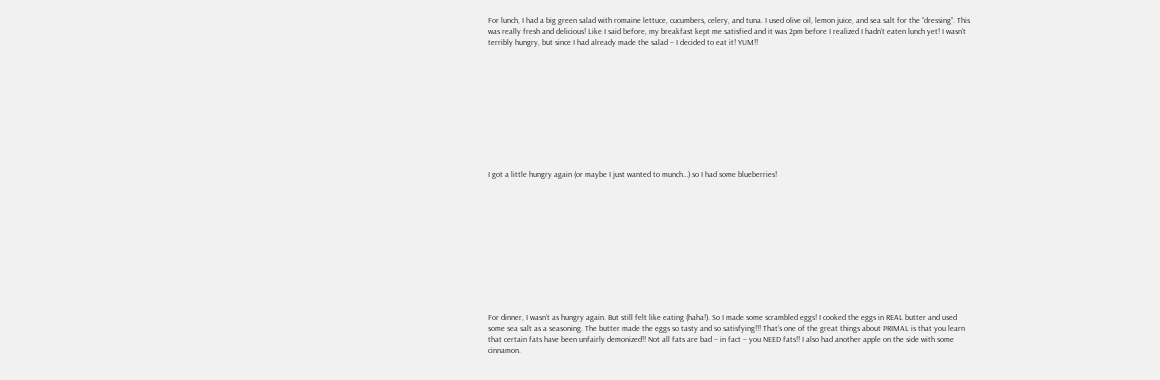For lunch, I had a big green salad with romaine lettuce, cucumbers, celery, and tuna. I used olive oil, lemon juice, and sea salt for the “dressing”. This was really fresh and delicious! Like I said before, my breakfast kept me satisfied and it was 2pm before I realized I hadn’t eaten lunch yet! I wasn’t terribly hungry, but since I had already made the salad – I decided to eat it! YUM!!











I got a little hungry again (or maybe I just wanted to munch…) so I had some blueberries!












For dinner, I wasn’t as hungry again. But still felt like eating (haha!). So I made some scrambled eggs! I cooked the eggs in REAL butter and used some sea salt as a seasoning. The butter made the eggs so tasty and so satisfying!!! That’s one of the great things about PRIMAL is that you learn that certain fats have been unfairly demonized!! Not all fats are bad – in fact – you NEED fats!! I also had another apple on the side with some cinnamon.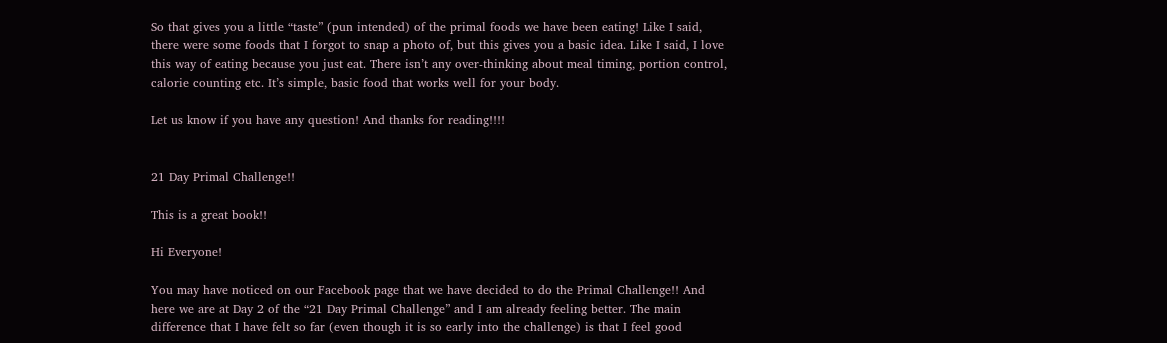So that gives you a little “taste” (pun intended) of the primal foods we have been eating! Like I said, there were some foods that I forgot to snap a photo of, but this gives you a basic idea. Like I said, I love this way of eating because you just eat. There isn’t any over-thinking about meal timing, portion control, calorie counting etc. It’s simple, basic food that works well for your body.

Let us know if you have any question! And thanks for reading!!!!


21 Day Primal Challenge!!

This is a great book!!

Hi Everyone!

You may have noticed on our Facebook page that we have decided to do the Primal Challenge!! And here we are at Day 2 of the “21 Day Primal Challenge” and I am already feeling better. The main difference that I have felt so far (even though it is so early into the challenge) is that I feel good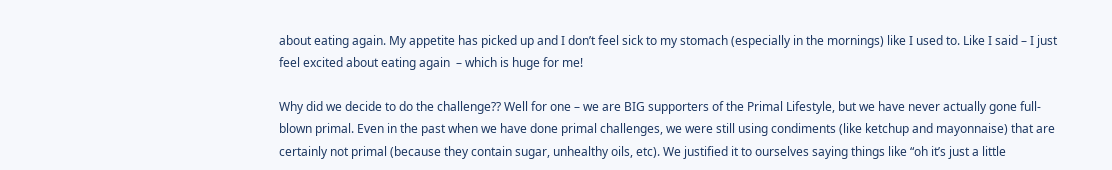about eating again. My appetite has picked up and I don’t feel sick to my stomach (especially in the mornings) like I used to. Like I said – I just feel excited about eating again  – which is huge for me!

Why did we decide to do the challenge?? Well for one – we are BIG supporters of the Primal Lifestyle, but we have never actually gone full-blown primal. Even in the past when we have done primal challenges, we were still using condiments (like ketchup and mayonnaise) that are certainly not primal (because they contain sugar, unhealthy oils, etc). We justified it to ourselves saying things like “oh it’s just a little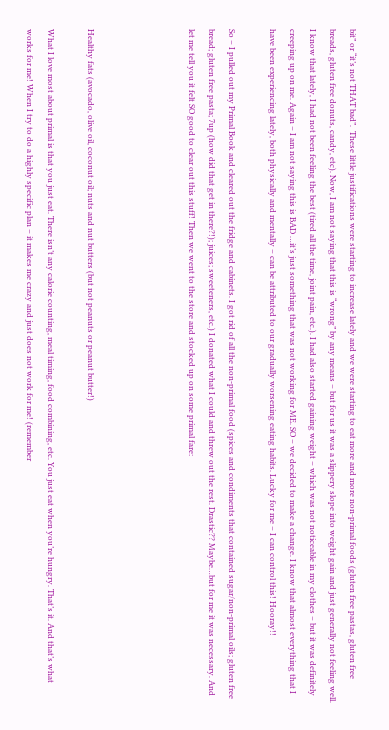bit” or “it’s not THAT bad”.  These little justifications were starting to increase lately and we were starting to eat more and more non-primal foods (gluten free pastas, gluten free breads, gluten free donuts, candy, etc). Now, I am not saying that this is “wrong” by any means – but for us it was a slippery slope into weight gain and just generally not feeling well. I know that lately, I had not been feeling the best (tired all the time, joint pain, etc.). I had also started gaining weight – which was not noticeable in my clothes – but it was definitely creeping up on me. Again – I am not saying this is BAD …it’s just something that was not working for ME. SO – we decided to make a change. I know that almost everything that I have been experiencing lately, both physically and mentally – can be attributed to our gradually worsening eating habits. Lucky for me – I can control this! Hooray!!

So – I pulled out my Primal Book and cleared out the fridge and cabinets. I got rid of all the non-primal food (spices and condiments that contained sugar/non-primal oils; gluten free bread; gluten free pasta; 7up (how did that get in there?!); juices; sweeteners, etc.) I donated what I could and threw out the rest. Drastic?? Maybe…but for me it was necessary. And let me tell you it felt SO good to clear out this stuff! Then we went to the store and stocked up on some primal fare:




Healthy fats (avocado, olive oil, coconut oil; nuts and nut butters (but not peanuts or peanut butter!)

What I love most about primal is that you just eat. There isn’t any calorie counting, meal timing, food combining, etc. You just eat when you’re hungry. That’s it. And that’s what works for me! When I try to do a highly specific plan – it makes me crazy and just does not work for me! (remember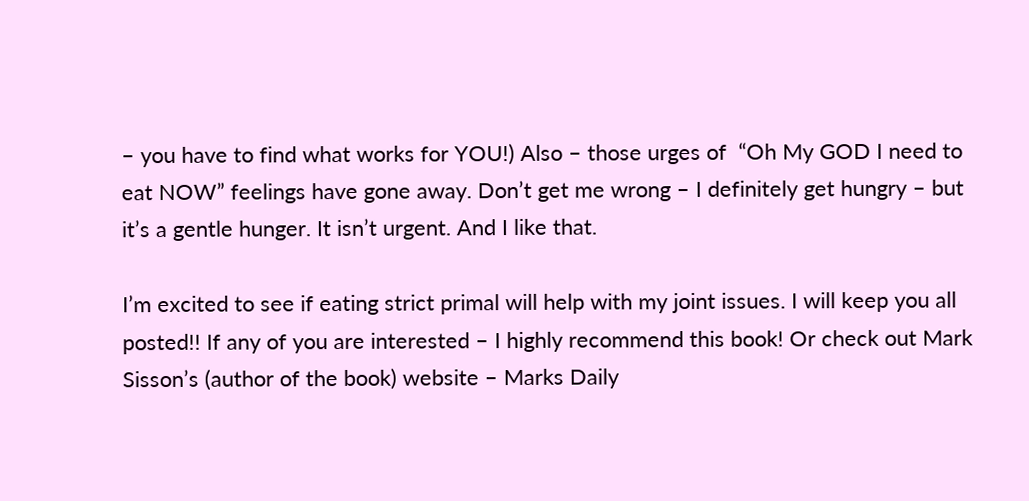– you have to find what works for YOU!) Also – those urges of  “Oh My GOD I need to eat NOW” feelings have gone away. Don’t get me wrong – I definitely get hungry – but it’s a gentle hunger. It isn’t urgent. And I like that.

I’m excited to see if eating strict primal will help with my joint issues. I will keep you all posted!! If any of you are interested – I highly recommend this book! Or check out Mark Sisson’s (author of the book) website – Marks Daily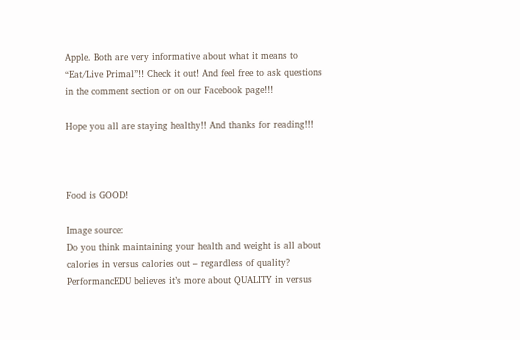Apple. Both are very informative about what it means to “Eat/Live Primal”!! Check it out! And feel free to ask questions in the comment section or on our Facebook page!!!

Hope you all are staying healthy!! And thanks for reading!!!



Food is GOOD!

Image source:
Do you think maintaining your health and weight is all about calories in versus calories out – regardless of quality? PerformancEDU believes it’s more about QUALITY in versus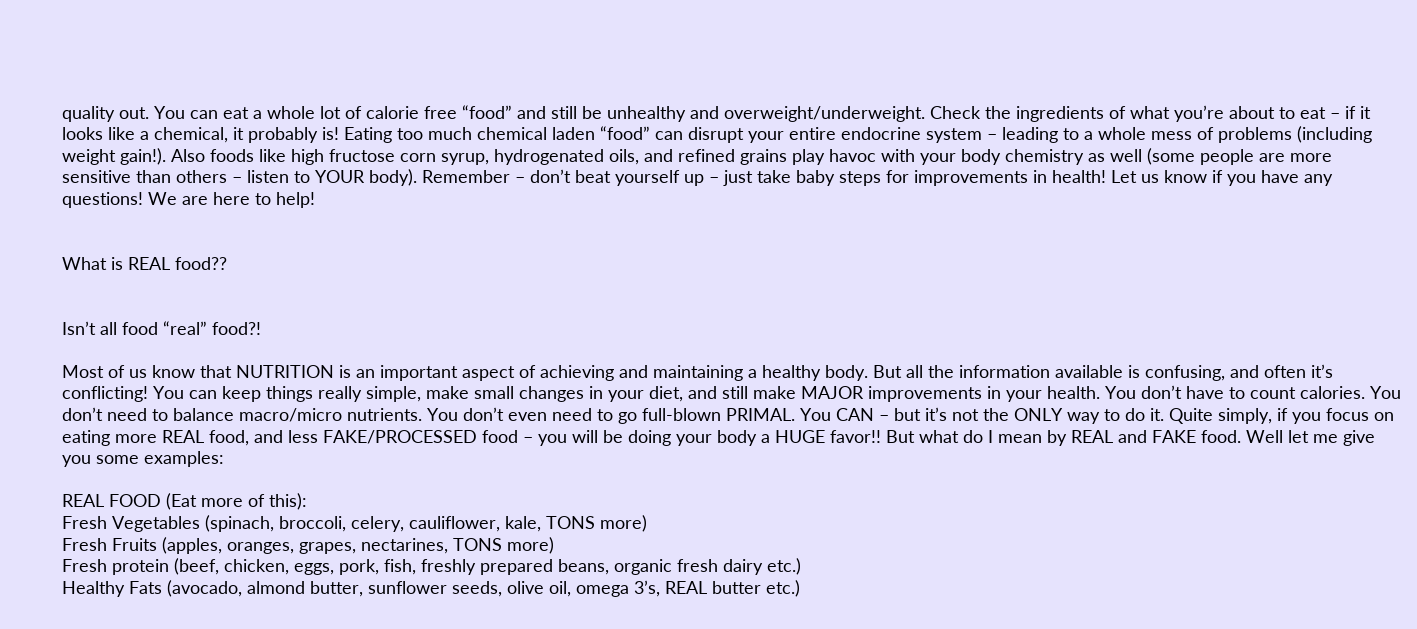quality out. You can eat a whole lot of calorie free “food” and still be unhealthy and overweight/underweight. Check the ingredients of what you’re about to eat – if it looks like a chemical, it probably is! Eating too much chemical laden “food” can disrupt your entire endocrine system – leading to a whole mess of problems (including weight gain!). Also foods like high fructose corn syrup, hydrogenated oils, and refined grains play havoc with your body chemistry as well (some people are more sensitive than others – listen to YOUR body). Remember – don’t beat yourself up – just take baby steps for improvements in health! Let us know if you have any questions! We are here to help!


What is REAL food??


Isn’t all food “real” food?!

Most of us know that NUTRITION is an important aspect of achieving and maintaining a healthy body. But all the information available is confusing, and often it’s conflicting! You can keep things really simple, make small changes in your diet, and still make MAJOR improvements in your health. You don’t have to count calories. You don’t need to balance macro/micro nutrients. You don’t even need to go full-blown PRIMAL. You CAN – but it’s not the ONLY way to do it. Quite simply, if you focus on eating more REAL food, and less FAKE/PROCESSED food – you will be doing your body a HUGE favor!! But what do I mean by REAL and FAKE food. Well let me give you some examples:

REAL FOOD (Eat more of this):
Fresh Vegetables (spinach, broccoli, celery, cauliflower, kale, TONS more)
Fresh Fruits (apples, oranges, grapes, nectarines, TONS more)
Fresh protein (beef, chicken, eggs, pork, fish, freshly prepared beans, organic fresh dairy etc.)
Healthy Fats (avocado, almond butter, sunflower seeds, olive oil, omega 3’s, REAL butter etc.)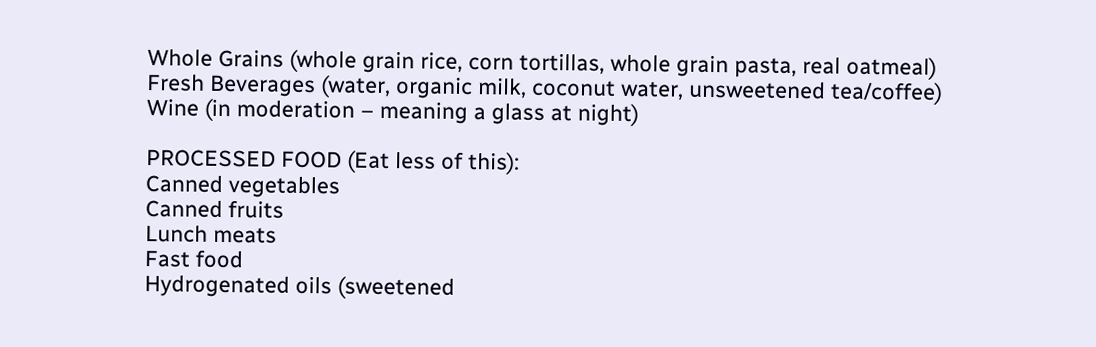Whole Grains (whole grain rice, corn tortillas, whole grain pasta, real oatmeal)
Fresh Beverages (water, organic milk, coconut water, unsweetened tea/coffee)
Wine (in moderation – meaning a glass at night)

PROCESSED FOOD (Eat less of this):
Canned vegetables
Canned fruits
Lunch meats
Fast food
Hydrogenated oils (sweetened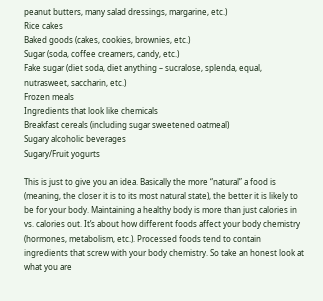peanut butters, many salad dressings, margarine, etc.)
Rice cakes
Baked goods (cakes, cookies, brownies, etc.)
Sugar (soda, coffee creamers, candy, etc.)
Fake sugar (diet soda, diet anything – sucralose, splenda, equal, nutrasweet, saccharin, etc.)
Frozen meals
Ingredients that look like chemicals
Breakfast cereals (including sugar sweetened oatmeal)
Sugary alcoholic beverages
Sugary/Fruit yogurts

This is just to give you an idea. Basically the more “natural” a food is (meaning, the closer it is to its most natural state), the better it is likely to be for your body. Maintaining a healthy body is more than just calories in vs. calories out. It’s about how different foods affect your body chemistry (hormones, metabolism, etc.). Processed foods tend to contain ingredients that screw with your body chemistry. So take an honest look at what you are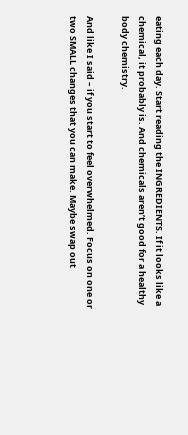eating each day. Start reading the INGREDIENTS. If it looks like a chemical, it probably is. And chemicals aren’t good for a healthy body chemistry.

And like I said – if you start to feel overwhelmed. Focus on one or two SMALL changes that you can make. Maybe swap out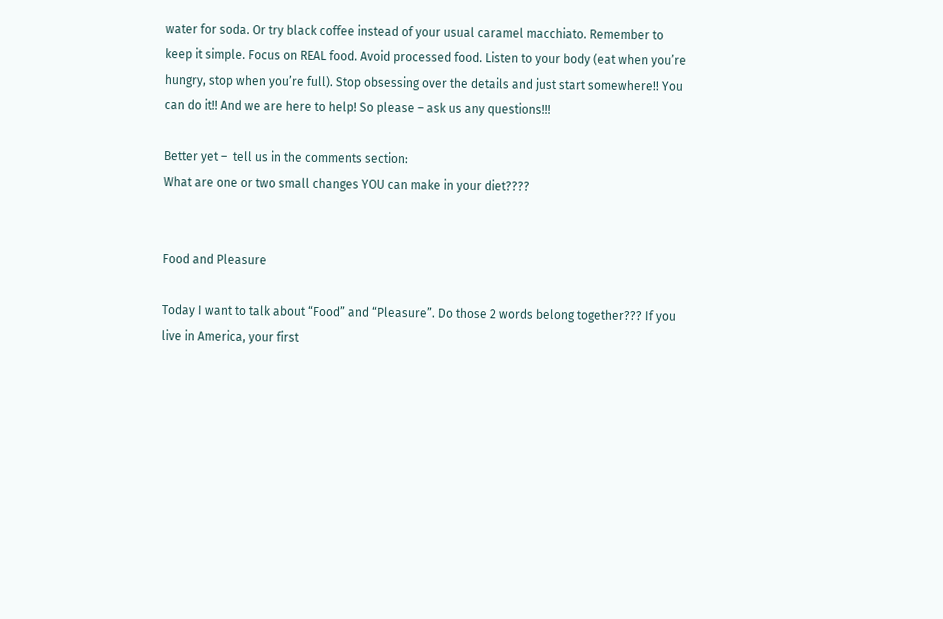water for soda. Or try black coffee instead of your usual caramel macchiato. Remember to keep it simple. Focus on REAL food. Avoid processed food. Listen to your body (eat when you’re hungry, stop when you’re full). Stop obsessing over the details and just start somewhere!! You can do it!! And we are here to help! So please – ask us any questions!!!

Better yet –  tell us in the comments section:
What are one or two small changes YOU can make in your diet????


Food and Pleasure

Today I want to talk about “Food” and “Pleasure”. Do those 2 words belong together??? If you live in America, your first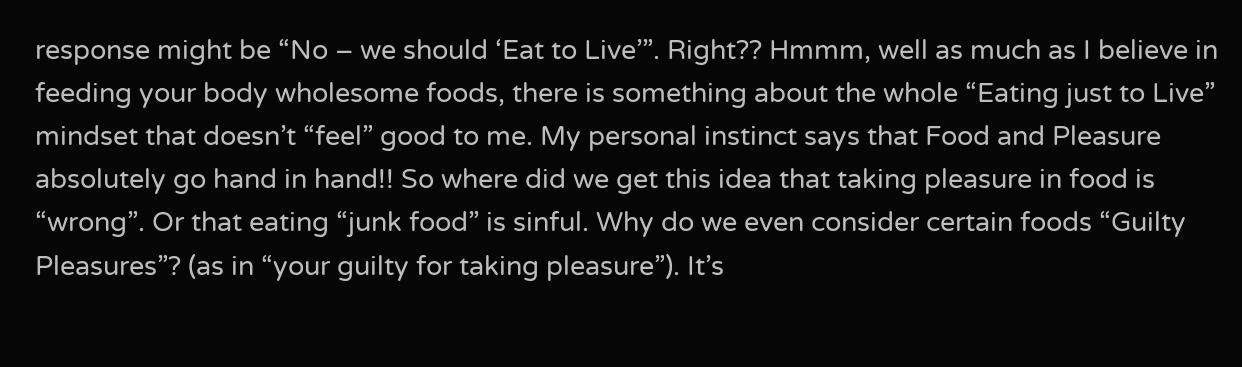response might be “No – we should ‘Eat to Live’”. Right?? Hmmm, well as much as I believe in feeding your body wholesome foods, there is something about the whole “Eating just to Live” mindset that doesn’t “feel” good to me. My personal instinct says that Food and Pleasure absolutely go hand in hand!! So where did we get this idea that taking pleasure in food is “wrong”. Or that eating “junk food” is sinful. Why do we even consider certain foods “Guilty Pleasures”? (as in “your guilty for taking pleasure”). It’s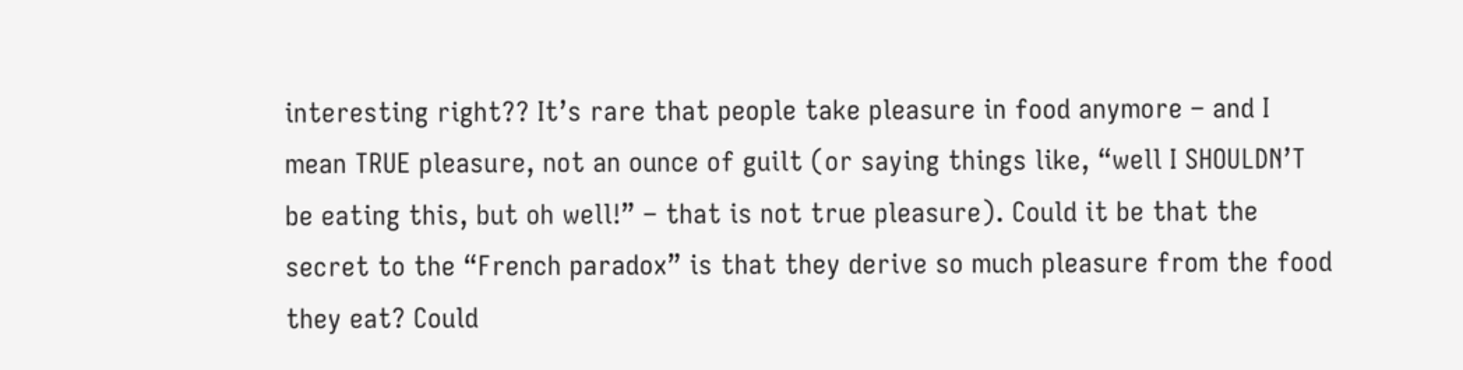interesting right?? It’s rare that people take pleasure in food anymore – and I mean TRUE pleasure, not an ounce of guilt (or saying things like, “well I SHOULDN’T be eating this, but oh well!” – that is not true pleasure). Could it be that the secret to the “French paradox” is that they derive so much pleasure from the food they eat? Could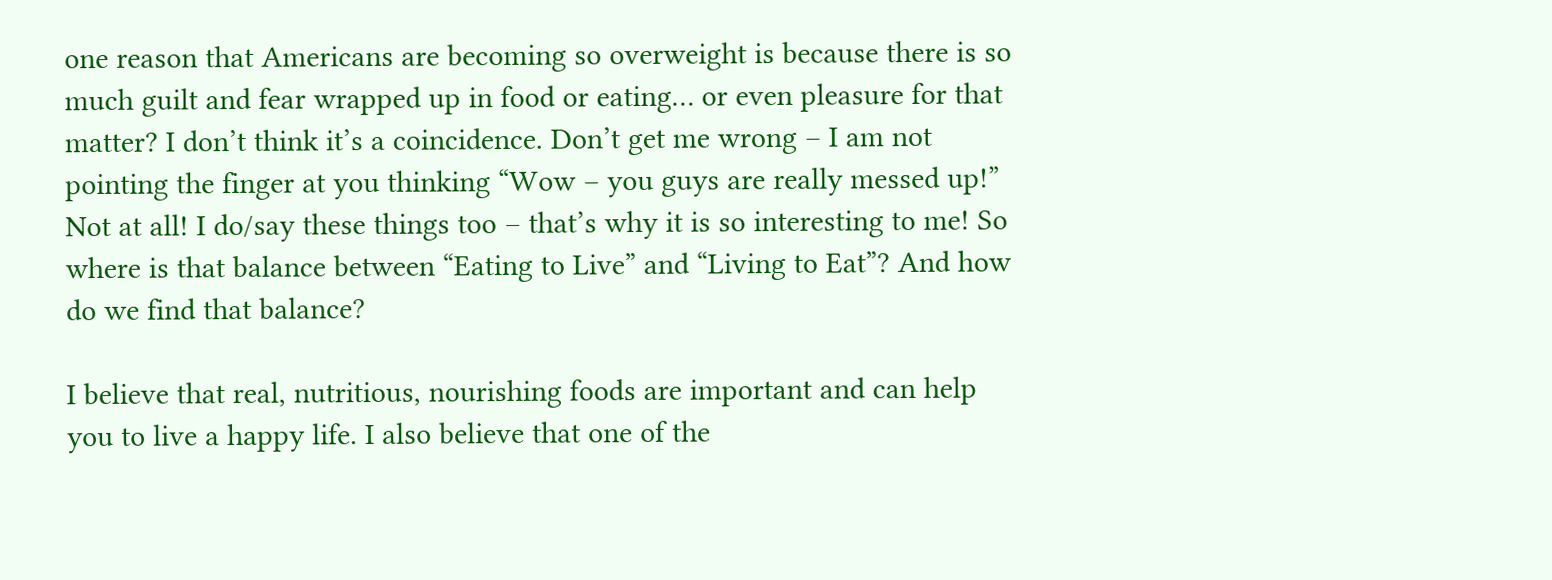one reason that Americans are becoming so overweight is because there is so much guilt and fear wrapped up in food or eating… or even pleasure for that matter? I don’t think it’s a coincidence. Don’t get me wrong – I am not pointing the finger at you thinking “Wow – you guys are really messed up!” Not at all! I do/say these things too – that’s why it is so interesting to me! So where is that balance between “Eating to Live” and “Living to Eat”? And how do we find that balance?

I believe that real, nutritious, nourishing foods are important and can help you to live a happy life. I also believe that one of the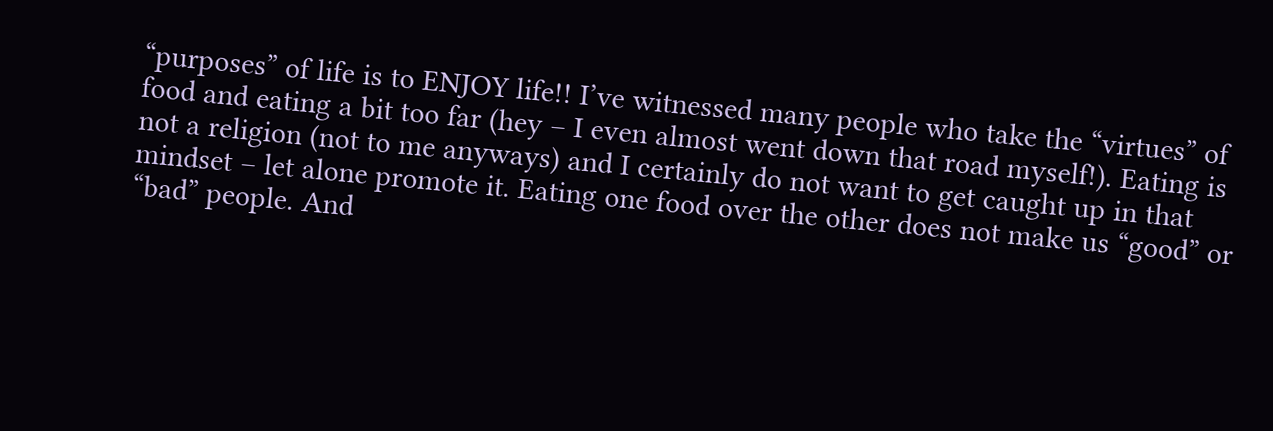“purposes” of life is to ENJOY life!! I’ve witnessed many people who take the “virtues” of food and eating a bit too far (hey – I even almost went down that road myself!). Eating is not a religion (not to me anyways) and I certainly do not want to get caught up in that mindset – let alone promote it. Eating one food over the other does not make us “good” or “bad” people. And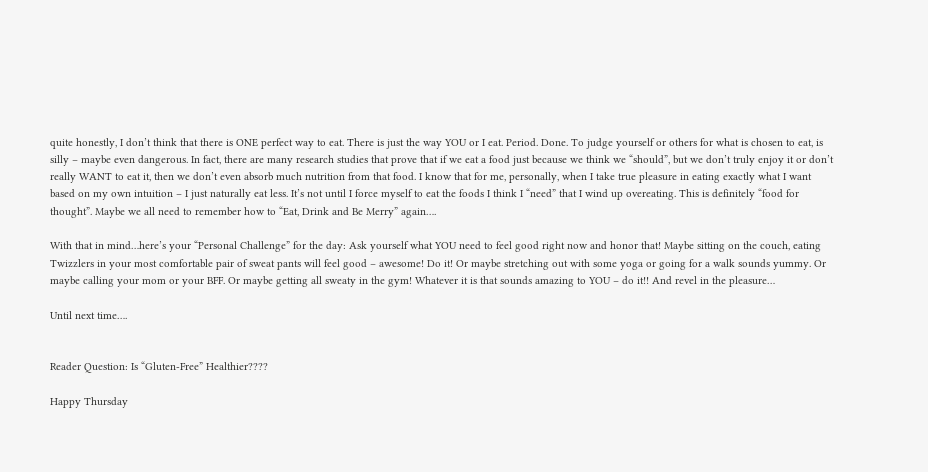quite honestly, I don’t think that there is ONE perfect way to eat. There is just the way YOU or I eat. Period. Done. To judge yourself or others for what is chosen to eat, is silly – maybe even dangerous. In fact, there are many research studies that prove that if we eat a food just because we think we “should”, but we don’t truly enjoy it or don’t really WANT to eat it, then we don’t even absorb much nutrition from that food. I know that for me, personally, when I take true pleasure in eating exactly what I want based on my own intuition – I just naturally eat less. It’s not until I force myself to eat the foods I think I “need” that I wind up overeating. This is definitely “food for thought”. Maybe we all need to remember how to “Eat, Drink and Be Merry” again….

With that in mind…here’s your “Personal Challenge” for the day: Ask yourself what YOU need to feel good right now and honor that! Maybe sitting on the couch, eating Twizzlers in your most comfortable pair of sweat pants will feel good – awesome! Do it! Or maybe stretching out with some yoga or going for a walk sounds yummy. Or maybe calling your mom or your BFF. Or maybe getting all sweaty in the gym! Whatever it is that sounds amazing to YOU – do it!! And revel in the pleasure…

Until next time….


Reader Question: Is “Gluten-Free” Healthier????

Happy Thursday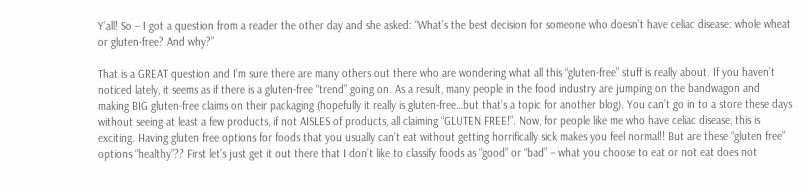Y’all! So – I got a question from a reader the other day and she asked: “What’s the best decision for someone who doesn’t have celiac disease: whole wheat or gluten-free? And why?”

That is a GREAT question and I’m sure there are many others out there who are wondering what all this “gluten-free” stuff is really about. If you haven’t noticed lately, it seems as if there is a gluten-free “trend” going on. As a result, many people in the food industry are jumping on the bandwagon and making BIG gluten-free claims on their packaging (hopefully it really is gluten-free…but that’s a topic for another blog). You can’t go in to a store these days without seeing at least a few products, if not AISLES of products, all claiming “GLUTEN FREE!”. Now, for people like me who have celiac disease, this is exciting. Having gluten free options for foods that you usually can’t eat without getting horrifically sick makes you feel normal!! But are these “gluten free” options “healthy”?? First let’s just get it out there that I don’t like to classify foods as “good” or “bad” – what you choose to eat or not eat does not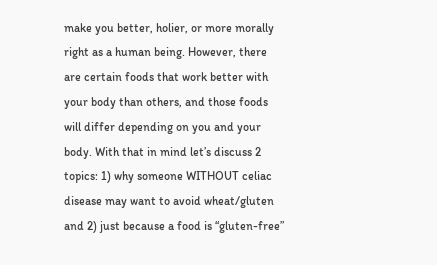make you better, holier, or more morally right as a human being. However, there are certain foods that work better with your body than others, and those foods will differ depending on you and your body. With that in mind let’s discuss 2 topics: 1) why someone WITHOUT celiac disease may want to avoid wheat/gluten and 2) just because a food is “gluten-free”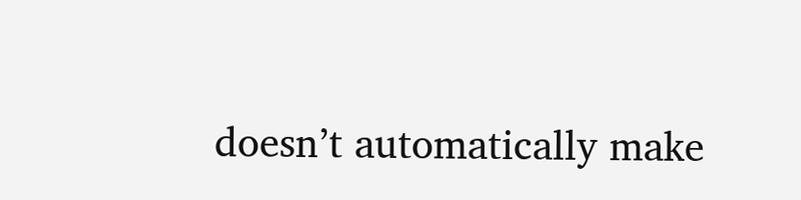doesn’t automatically make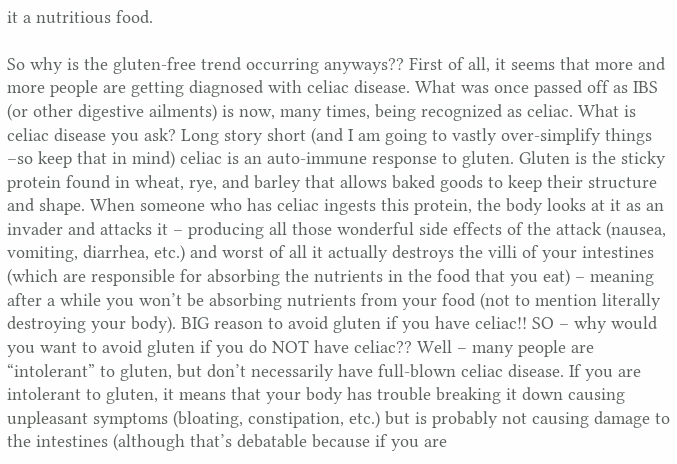it a nutritious food.

So why is the gluten-free trend occurring anyways?? First of all, it seems that more and more people are getting diagnosed with celiac disease. What was once passed off as IBS (or other digestive ailments) is now, many times, being recognized as celiac. What is celiac disease you ask? Long story short (and I am going to vastly over-simplify things –so keep that in mind) celiac is an auto-immune response to gluten. Gluten is the sticky protein found in wheat, rye, and barley that allows baked goods to keep their structure and shape. When someone who has celiac ingests this protein, the body looks at it as an invader and attacks it – producing all those wonderful side effects of the attack (nausea, vomiting, diarrhea, etc.) and worst of all it actually destroys the villi of your intestines (which are responsible for absorbing the nutrients in the food that you eat) – meaning after a while you won’t be absorbing nutrients from your food (not to mention literally destroying your body). BIG reason to avoid gluten if you have celiac!! SO – why would you want to avoid gluten if you do NOT have celiac?? Well – many people are “intolerant” to gluten, but don’t necessarily have full-blown celiac disease. If you are intolerant to gluten, it means that your body has trouble breaking it down causing unpleasant symptoms (bloating, constipation, etc.) but is probably not causing damage to the intestines (although that’s debatable because if you are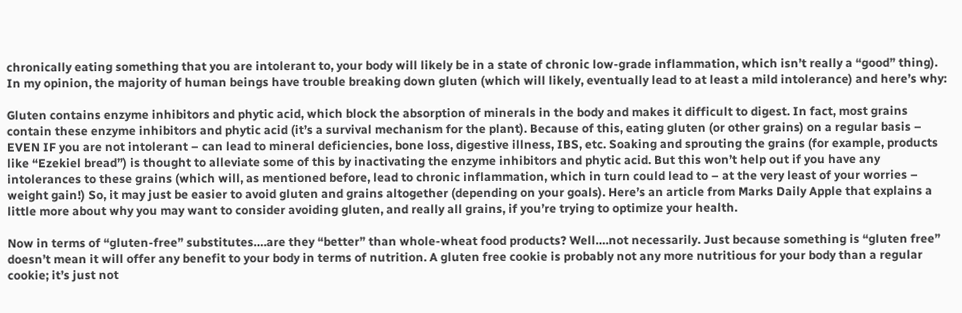chronically eating something that you are intolerant to, your body will likely be in a state of chronic low-grade inflammation, which isn’t really a “good” thing). In my opinion, the majority of human beings have trouble breaking down gluten (which will likely, eventually lead to at least a mild intolerance) and here’s why:

Gluten contains enzyme inhibitors and phytic acid, which block the absorption of minerals in the body and makes it difficult to digest. In fact, most grains contain these enzyme inhibitors and phytic acid (it’s a survival mechanism for the plant). Because of this, eating gluten (or other grains) on a regular basis – EVEN IF you are not intolerant – can lead to mineral deficiencies, bone loss, digestive illness, IBS, etc. Soaking and sprouting the grains (for example, products like “Ezekiel bread”) is thought to alleviate some of this by inactivating the enzyme inhibitors and phytic acid. But this won’t help out if you have any intolerances to these grains (which will, as mentioned before, lead to chronic inflammation, which in turn could lead to – at the very least of your worries – weight gain!) So, it may just be easier to avoid gluten and grains altogether (depending on your goals). Here’s an article from Marks Daily Apple that explains a little more about why you may want to consider avoiding gluten, and really all grains, if you’re trying to optimize your health.

Now in terms of “gluten-free” substitutes….are they “better” than whole-wheat food products? Well….not necessarily. Just because something is “gluten free” doesn’t mean it will offer any benefit to your body in terms of nutrition. A gluten free cookie is probably not any more nutritious for your body than a regular cookie; it’s just not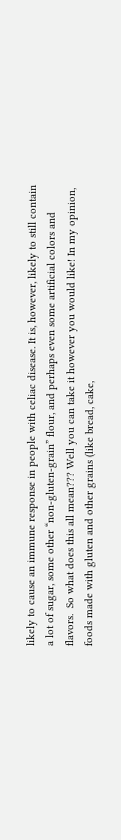likely to cause an immune response in people with celiac disease. It is, however, likely to still contain a lot of sugar, some other “non-gluten-grain” flour, and perhaps even some artificial colors and flavors.  So what does this all mean??? Well you can take it however you would like! In my opinion, foods made with gluten and other grains (like bread, cake,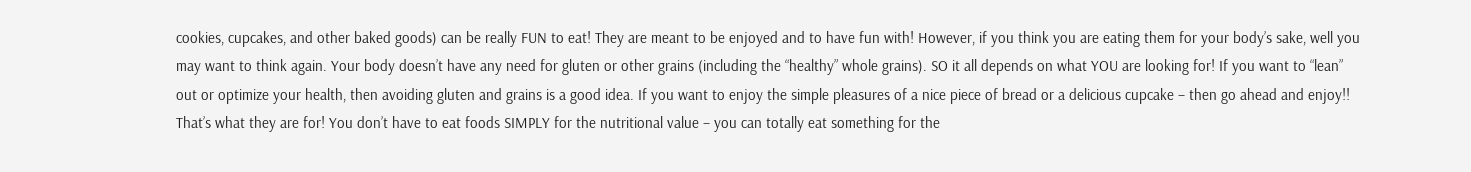cookies, cupcakes, and other baked goods) can be really FUN to eat! They are meant to be enjoyed and to have fun with! However, if you think you are eating them for your body’s sake, well you may want to think again. Your body doesn’t have any need for gluten or other grains (including the “healthy” whole grains). SO it all depends on what YOU are looking for! If you want to “lean” out or optimize your health, then avoiding gluten and grains is a good idea. If you want to enjoy the simple pleasures of a nice piece of bread or a delicious cupcake – then go ahead and enjoy!! That’s what they are for! You don’t have to eat foods SIMPLY for the nutritional value – you can totally eat something for the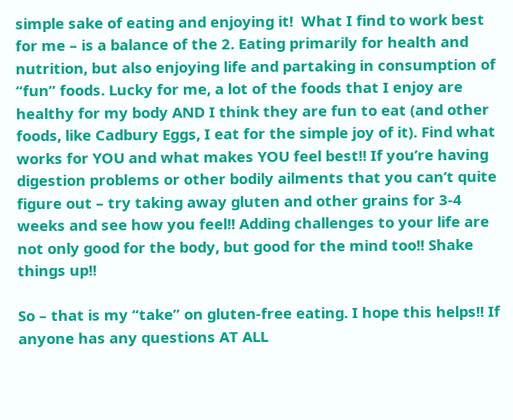simple sake of eating and enjoying it!  What I find to work best for me – is a balance of the 2. Eating primarily for health and nutrition, but also enjoying life and partaking in consumption of “fun” foods. Lucky for me, a lot of the foods that I enjoy are healthy for my body AND I think they are fun to eat (and other foods, like Cadbury Eggs, I eat for the simple joy of it). Find what works for YOU and what makes YOU feel best!! If you’re having digestion problems or other bodily ailments that you can’t quite figure out – try taking away gluten and other grains for 3-4 weeks and see how you feel!! Adding challenges to your life are not only good for the body, but good for the mind too!! Shake things up!!

So – that is my “take” on gluten-free eating. I hope this helps!! If anyone has any questions AT ALL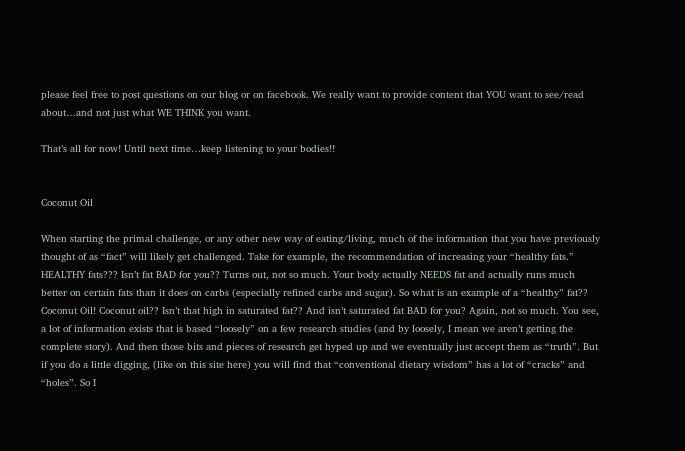please feel free to post questions on our blog or on facebook. We really want to provide content that YOU want to see/read about…and not just what WE THINK you want.

That’s all for now! Until next time…keep listening to your bodies!!


Coconut Oil

When starting the primal challenge, or any other new way of eating/living, much of the information that you have previously thought of as “fact” will likely get challenged. Take for example, the recommendation of increasing your “healthy fats.” HEALTHY fats??? Isn’t fat BAD for you?? Turns out, not so much. Your body actually NEEDS fat and actually runs much better on certain fats than it does on carbs (especially refined carbs and sugar). So what is an example of a “healthy” fat?? Coconut Oil! Coconut oil?? Isn’t that high in saturated fat?? And isn’t saturated fat BAD for you? Again, not so much. You see, a lot of information exists that is based “loosely” on a few research studies (and by loosely, I mean we aren’t getting the complete story). And then those bits and pieces of research get hyped up and we eventually just accept them as “truth”. But if you do a little digging, (like on this site here) you will find that “conventional dietary wisdom” has a lot of “cracks” and “holes”. So I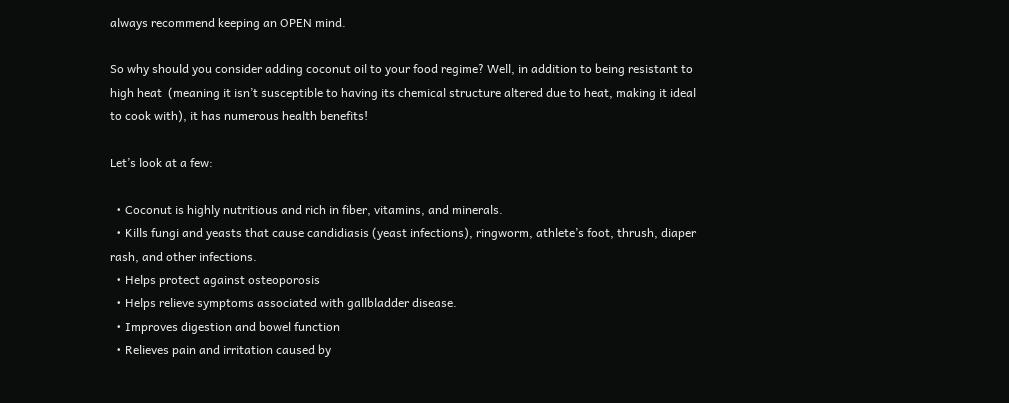always recommend keeping an OPEN mind.

So why should you consider adding coconut oil to your food regime? Well, in addition to being resistant to high heat  (meaning it isn’t susceptible to having its chemical structure altered due to heat, making it ideal to cook with), it has numerous health benefits!

Let’s look at a few:

  • Coconut is highly nutritious and rich in fiber, vitamins, and minerals.
  • Kills fungi and yeasts that cause candidiasis (yeast infections), ringworm, athlete’s foot, thrush, diaper rash, and other infections.
  • Helps protect against osteoporosis
  • Helps relieve symptoms associated with gallbladder disease.
  • Improves digestion and bowel function
  • Relieves pain and irritation caused by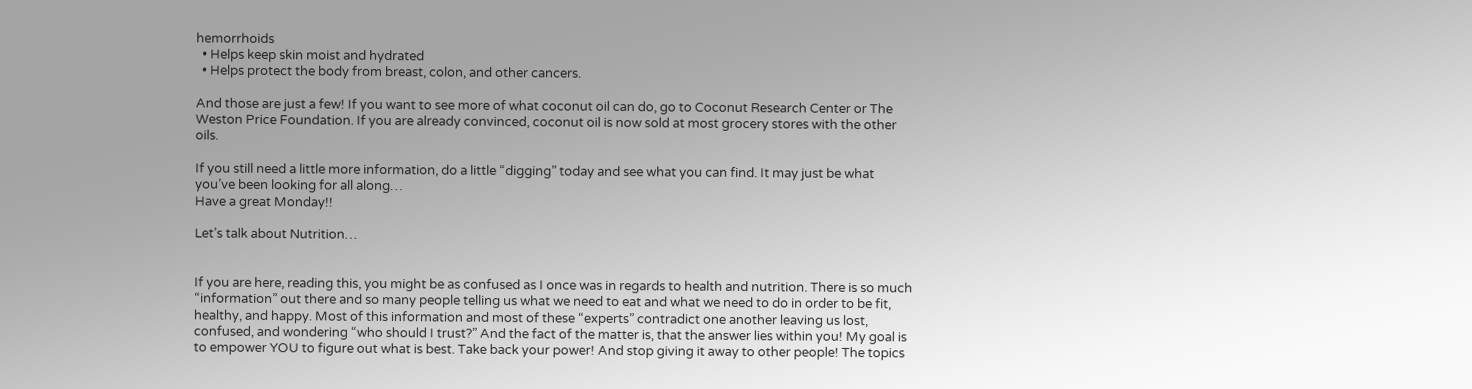hemorrhoids
  • Helps keep skin moist and hydrated
  • Helps protect the body from breast, colon, and other cancers.

And those are just a few! If you want to see more of what coconut oil can do, go to Coconut Research Center or The Weston Price Foundation. If you are already convinced, coconut oil is now sold at most grocery stores with the other oils.

If you still need a little more information, do a little “digging” today and see what you can find. It may just be what you’ve been looking for all along…
Have a great Monday!!

Let’s talk about Nutrition…


If you are here, reading this, you might be as confused as I once was in regards to health and nutrition. There is so much “information” out there and so many people telling us what we need to eat and what we need to do in order to be fit, healthy, and happy. Most of this information and most of these “experts” contradict one another leaving us lost, confused, and wondering “who should I trust?” And the fact of the matter is, that the answer lies within you! My goal is to empower YOU to figure out what is best. Take back your power! And stop giving it away to other people! The topics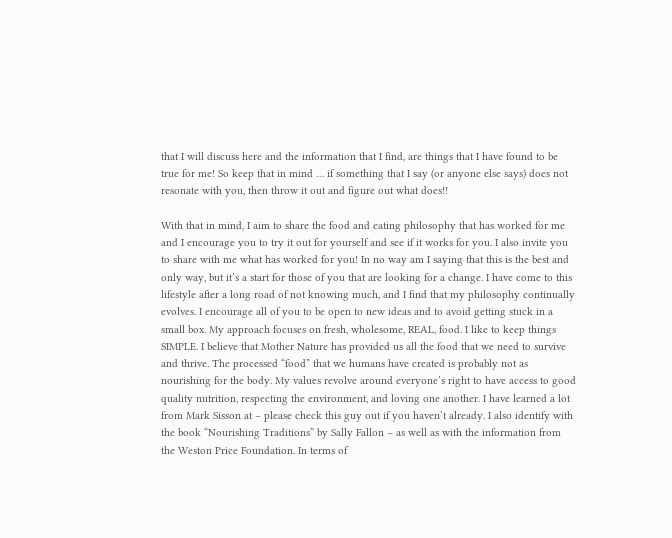that I will discuss here and the information that I find, are things that I have found to be true for me! So keep that in mind … if something that I say (or anyone else says) does not resonate with you, then throw it out and figure out what does!!

With that in mind, I aim to share the food and eating philosophy that has worked for me and I encourage you to try it out for yourself and see if it works for you. I also invite you to share with me what has worked for you! In no way am I saying that this is the best and only way, but it’s a start for those of you that are looking for a change. I have come to this lifestyle after a long road of not knowing much, and I find that my philosophy continually evolves. I encourage all of you to be open to new ideas and to avoid getting stuck in a small box. My approach focuses on fresh, wholesome, REAL, food. I like to keep things SIMPLE. I believe that Mother Nature has provided us all the food that we need to survive and thrive. The processed “food” that we humans have created is probably not as nourishing for the body. My values revolve around everyone’s right to have access to good quality nutrition, respecting the environment, and loving one another. I have learned a lot from Mark Sisson at – please check this guy out if you haven’t already. I also identify with the book “Nourishing Traditions” by Sally Fallon – as well as with the information from the Weston Price Foundation. In terms of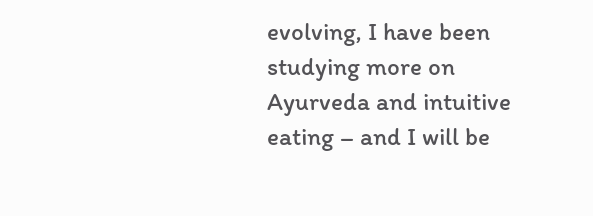evolving, I have been studying more on Ayurveda and intuitive eating – and I will be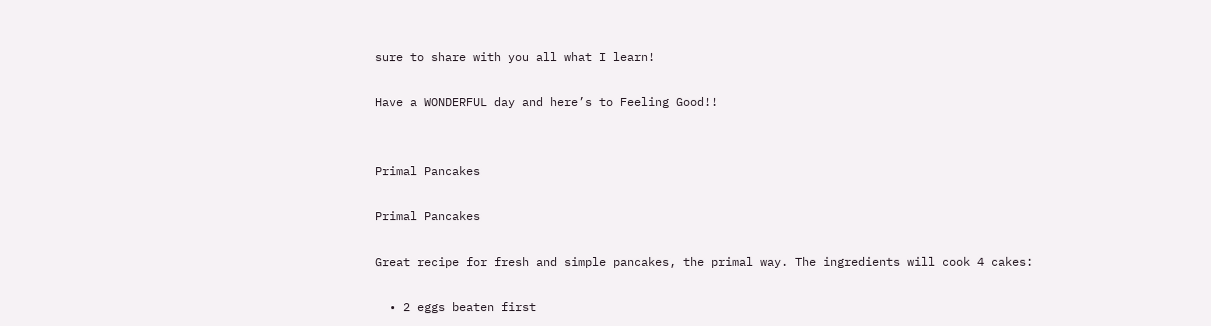sure to share with you all what I learn!

Have a WONDERFUL day and here’s to Feeling Good!!


Primal Pancakes

Primal Pancakes

Great recipe for fresh and simple pancakes, the primal way. The ingredients will cook 4 cakes:

  • 2 eggs beaten first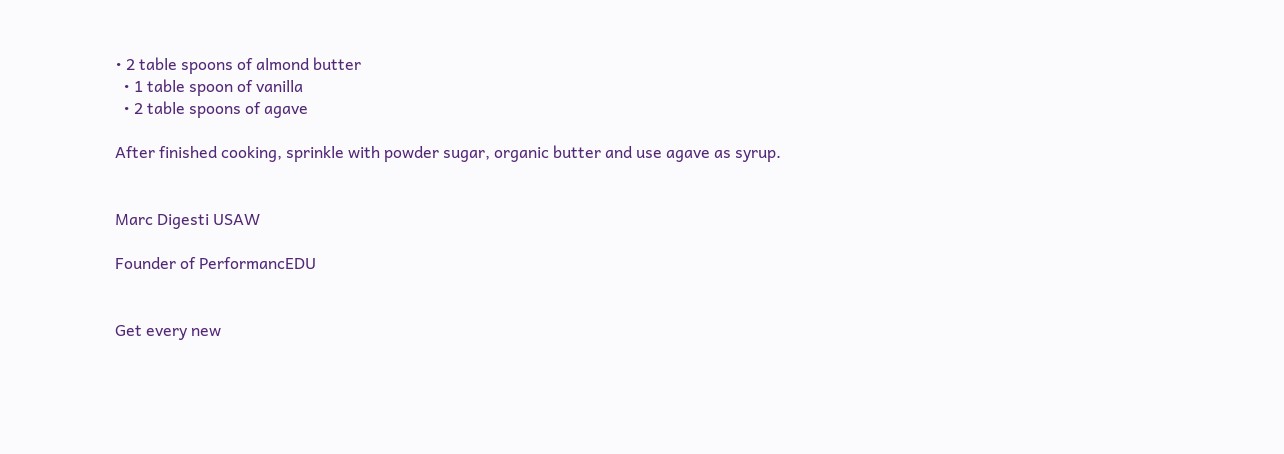• 2 table spoons of almond butter
  • 1 table spoon of vanilla
  • 2 table spoons of agave

After finished cooking, sprinkle with powder sugar, organic butter and use agave as syrup.


Marc Digesti USAW

Founder of PerformancEDU


Get every new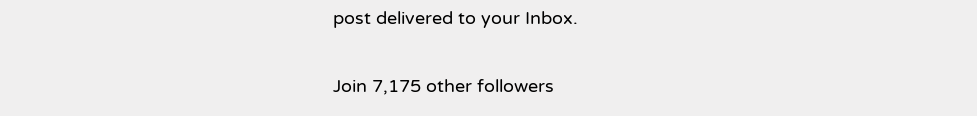post delivered to your Inbox.

Join 7,175 other followers